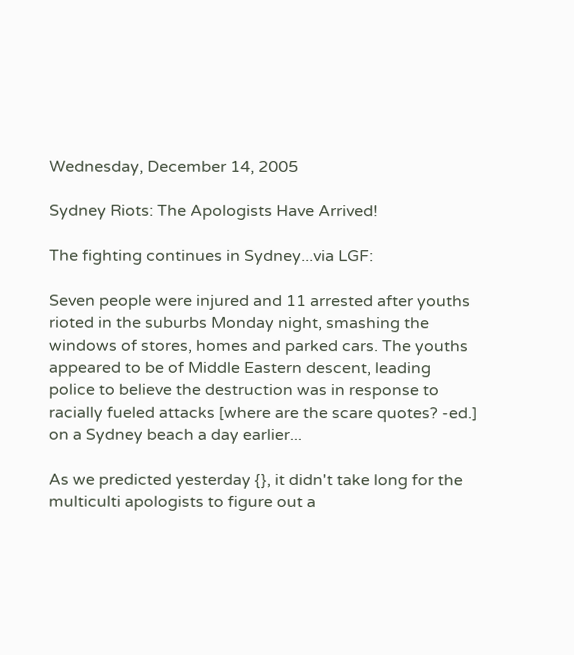Wednesday, December 14, 2005

Sydney Riots: The Apologists Have Arrived!

The fighting continues in Sydney...via LGF:

Seven people were injured and 11 arrested after youths rioted in the suburbs Monday night, smashing the windows of stores, homes and parked cars. The youths appeared to be of Middle Eastern descent, leading police to believe the destruction was in response to racially fueled attacks [where are the scare quotes? -ed.] on a Sydney beach a day earlier...

As we predicted yesterday {}, it didn't take long for the multiculti apologists to figure out a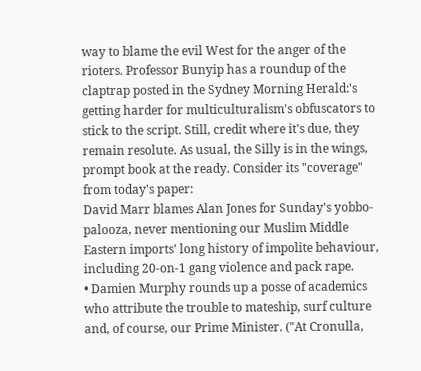way to blame the evil West for the anger of the rioters. Professor Bunyip has a roundup of the claptrap posted in the Sydney Morning Herald:'s getting harder for multiculturalism's obfuscators to stick to the script. Still, credit where it's due, they remain resolute. As usual, the Silly is in the wings, prompt book at the ready. Consider its "coverage" from today's paper:
David Marr blames Alan Jones for Sunday's yobbo-palooza, never mentioning our Muslim Middle Eastern imports' long history of impolite behaviour, including 20-on-1 gang violence and pack rape.
• Damien Murphy rounds up a posse of academics who attribute the trouble to mateship, surf culture and, of course, our Prime Minister. ("At Cronulla,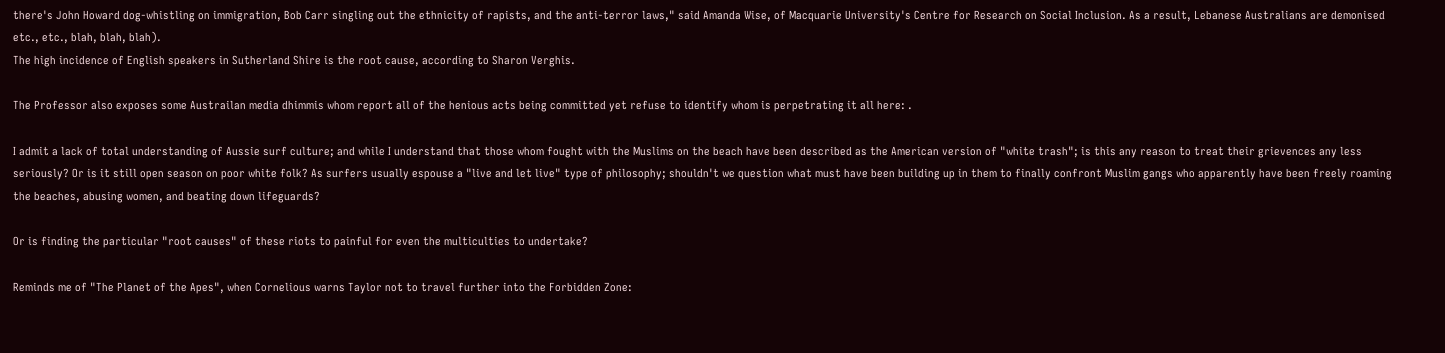there's John Howard dog-whistling on immigration, Bob Carr singling out the ethnicity of rapists, and the anti-terror laws," said Amanda Wise, of Macquarie University's Centre for Research on Social Inclusion. As a result, Lebanese Australians are demonised etc., etc., blah, blah, blah).
The high incidence of English speakers in Sutherland Shire is the root cause, according to Sharon Verghis.

The Professor also exposes some Austrailan media dhimmis whom report all of the henious acts being committed yet refuse to identify whom is perpetrating it all here: .

I admit a lack of total understanding of Aussie surf culture; and while I understand that those whom fought with the Muslims on the beach have been described as the American version of "white trash"; is this any reason to treat their grievences any less seriously? Or is it still open season on poor white folk? As surfers usually espouse a "live and let live" type of philosophy; shouldn't we question what must have been building up in them to finally confront Muslim gangs who apparently have been freely roaming the beaches, abusing women, and beating down lifeguards?

Or is finding the particular "root causes" of these riots to painful for even the multiculties to undertake?

Reminds me of "The Planet of the Apes", when Cornelious warns Taylor not to travel further into the Forbidden Zone: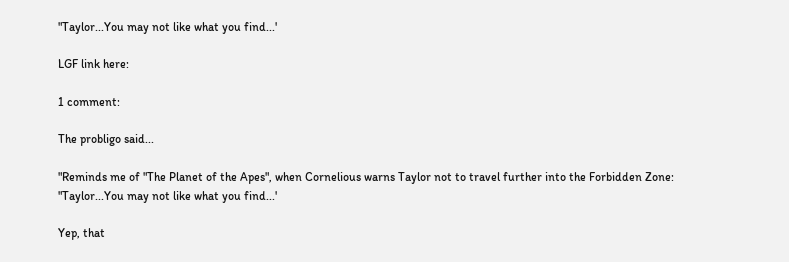"Taylor...You may not like what you find...'

LGF link here:

1 comment:

The probligo said...

"Reminds me of "The Planet of the Apes", when Cornelious warns Taylor not to travel further into the Forbidden Zone:
"Taylor...You may not like what you find...'

Yep, that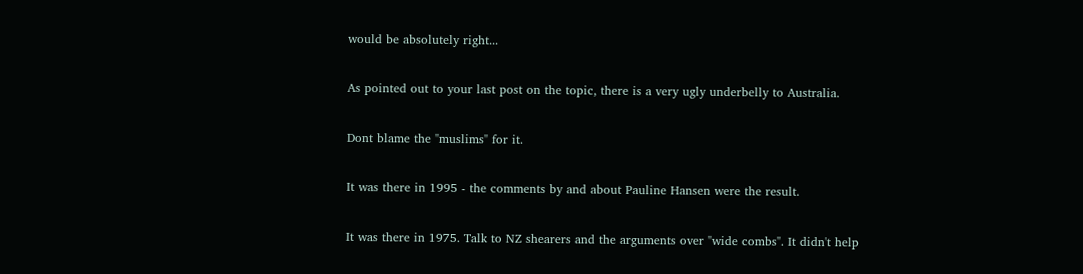would be absolutely right...

As pointed out to your last post on the topic, there is a very ugly underbelly to Australia.

Dont blame the "muslims" for it.

It was there in 1995 - the comments by and about Pauline Hansen were the result.

It was there in 1975. Talk to NZ shearers and the arguments over "wide combs". It didn't help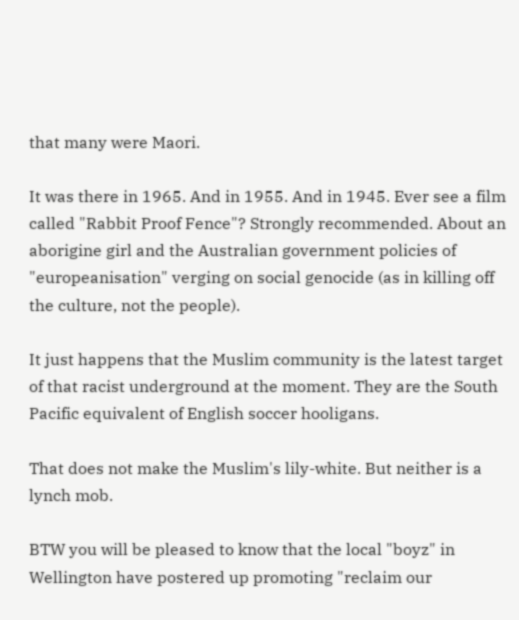that many were Maori.

It was there in 1965. And in 1955. And in 1945. Ever see a film called "Rabbit Proof Fence"? Strongly recommended. About an aborigine girl and the Australian government policies of "europeanisation" verging on social genocide (as in killing off the culture, not the people).

It just happens that the Muslim community is the latest target of that racist underground at the moment. They are the South Pacific equivalent of English soccer hooligans.

That does not make the Muslim's lily-white. But neither is a lynch mob.

BTW you will be pleased to know that the local "boyz" in Wellington have postered up promoting "reclaim our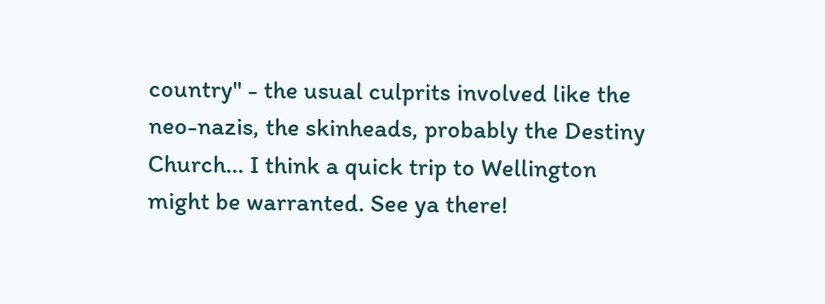country" - the usual culprits involved like the neo-nazis, the skinheads, probably the Destiny Church... I think a quick trip to Wellington might be warranted. See ya there!